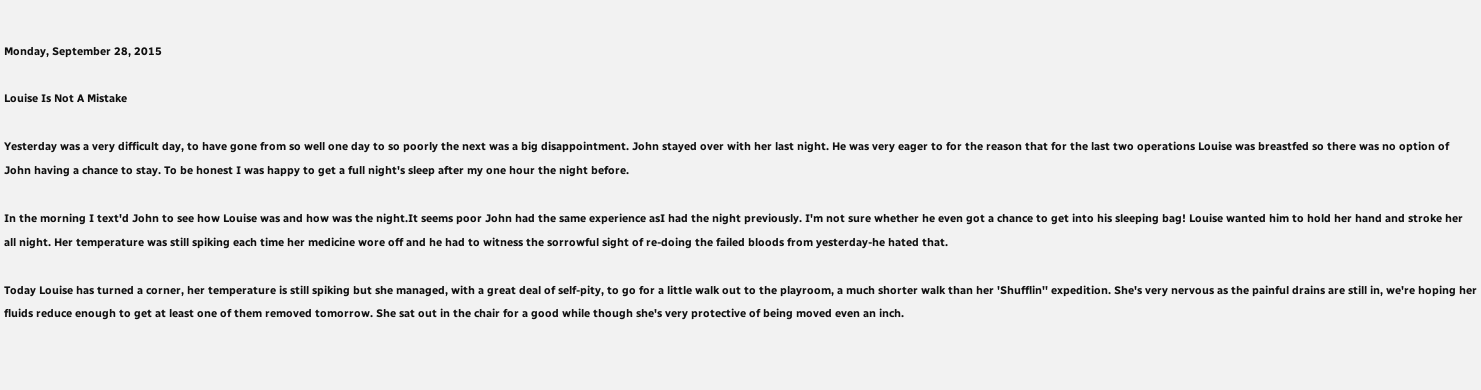Monday, September 28, 2015

Louise Is Not A Mistake

Yesterday was a very difficult day, to have gone from so well one day to so poorly the next was a big disappointment. John stayed over with her last night. He was very eager to for the reason that for the last two operations Louise was breastfed so there was no option of John having a chance to stay. To be honest I was happy to get a full night's sleep after my one hour the night before.

In the morning I text'd John to see how Louise was and how was the night.It seems poor John had the same experience asI had the night previously. I'm not sure whether he even got a chance to get into his sleeping bag! Louise wanted him to hold her hand and stroke her all night. Her temperature was still spiking each time her medicine wore off and he had to witness the sorrowful sight of re-doing the failed bloods from yesterday-he hated that.

Today Louise has turned a corner, her temperature is still spiking but she managed, with a great deal of self-pity, to go for a little walk out to the playroom, a much shorter walk than her 'Shufflin'' expedition. She's very nervous as the painful drains are still in, we're hoping her fluids reduce enough to get at least one of them removed tomorrow. She sat out in the chair for a good while though she's very protective of being moved even an inch.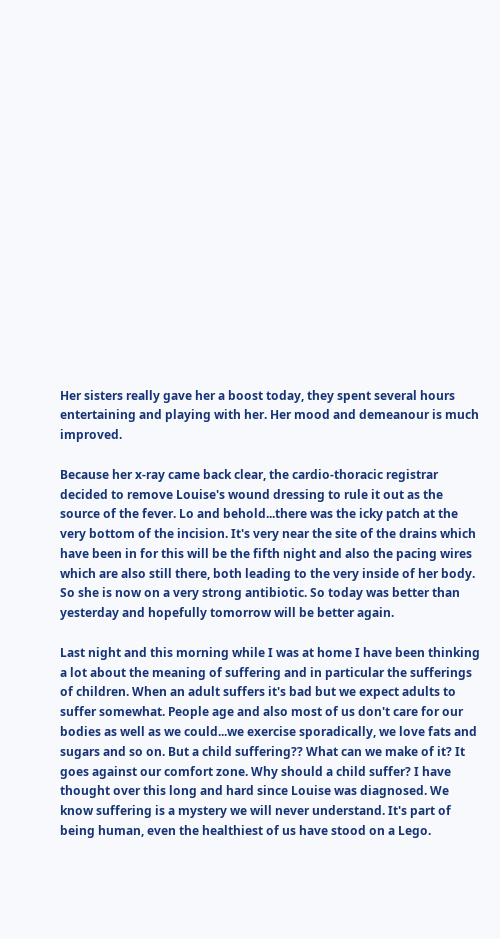Her sisters really gave her a boost today, they spent several hours entertaining and playing with her. Her mood and demeanour is much improved.

Because her x-ray came back clear, the cardio-thoracic registrar decided to remove Louise's wound dressing to rule it out as the source of the fever. Lo and behold...there was the icky patch at the very bottom of the incision. It's very near the site of the drains which have been in for this will be the fifth night and also the pacing wires which are also still there, both leading to the very inside of her body. So she is now on a very strong antibiotic. So today was better than yesterday and hopefully tomorrow will be better again.

Last night and this morning while I was at home I have been thinking a lot about the meaning of suffering and in particular the sufferings of children. When an adult suffers it's bad but we expect adults to suffer somewhat. People age and also most of us don't care for our bodies as well as we could...we exercise sporadically, we love fats and sugars and so on. But a child suffering?? What can we make of it? It goes against our comfort zone. Why should a child suffer? I have thought over this long and hard since Louise was diagnosed. We know suffering is a mystery we will never understand. It's part of being human, even the healthiest of us have stood on a Lego.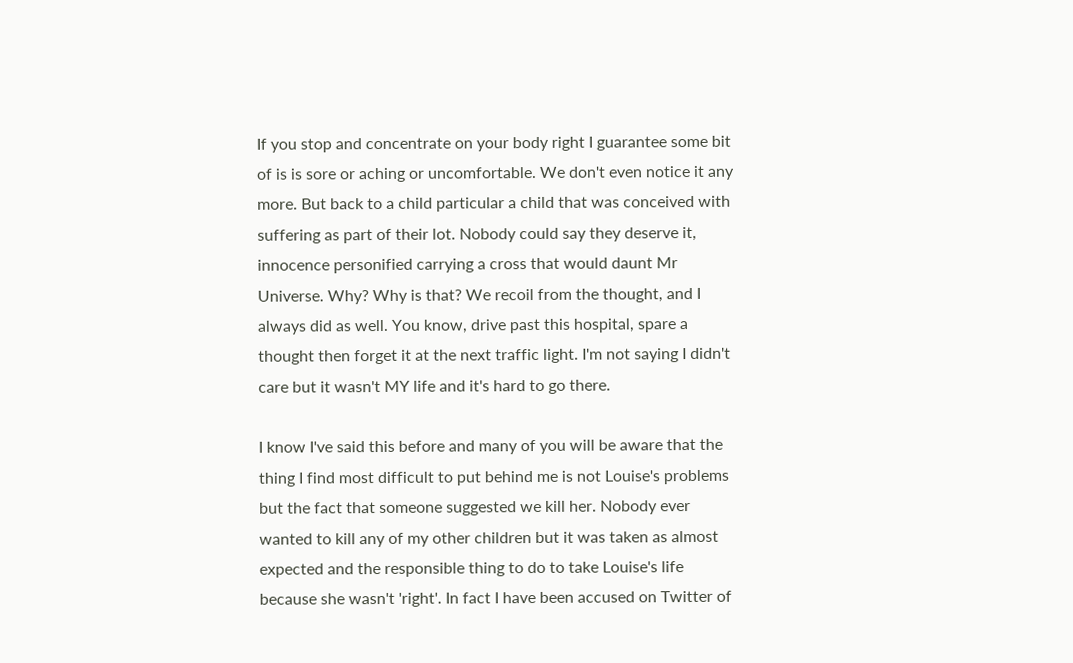If you stop and concentrate on your body right I guarantee some bit of is is sore or aching or uncomfortable. We don't even notice it any more. But back to a child particular a child that was conceived with suffering as part of their lot. Nobody could say they deserve it, innocence personified carrying a cross that would daunt Mr Universe. Why? Why is that? We recoil from the thought, and I always did as well. You know, drive past this hospital, spare a thought then forget it at the next traffic light. I'm not saying I didn't care but it wasn't MY life and it's hard to go there.

I know I've said this before and many of you will be aware that the thing I find most difficult to put behind me is not Louise's problems but the fact that someone suggested we kill her. Nobody ever wanted to kill any of my other children but it was taken as almost expected and the responsible thing to do to take Louise's life because she wasn't 'right'. In fact I have been accused on Twitter of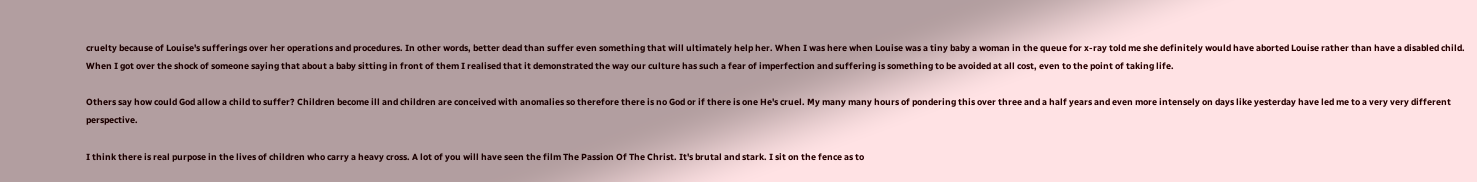cruelty because of Louise's sufferings over her operations and procedures. In other words, better dead than suffer even something that will ultimately help her. When I was here when Louise was a tiny baby a woman in the queue for x-ray told me she definitely would have aborted Louise rather than have a disabled child. When I got over the shock of someone saying that about a baby sitting in front of them I realised that it demonstrated the way our culture has such a fear of imperfection and suffering is something to be avoided at all cost, even to the point of taking life.

Others say how could God allow a child to suffer? Children become ill and children are conceived with anomalies so therefore there is no God or if there is one He's cruel. My many many hours of pondering this over three and a half years and even more intensely on days like yesterday have led me to a very very different perspective.

I think there is real purpose in the lives of children who carry a heavy cross. A lot of you will have seen the film The Passion Of The Christ. It's brutal and stark. I sit on the fence as to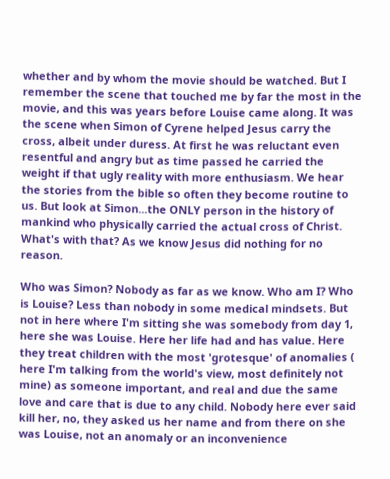whether and by whom the movie should be watched. But I remember the scene that touched me by far the most in the movie, and this was years before Louise came along. It was the scene when Simon of Cyrene helped Jesus carry the cross, albeit under duress. At first he was reluctant even resentful and angry but as time passed he carried the weight if that ugly reality with more enthusiasm. We hear the stories from the bible so often they become routine to us. But look at Simon...the ONLY person in the history of mankind who physically carried the actual cross of Christ. What's with that? As we know Jesus did nothing for no reason.

Who was Simon? Nobody as far as we know. Who am I? Who is Louise? Less than nobody in some medical mindsets. But not in here where I'm sitting she was somebody from day 1, here she was Louise. Here her life had and has value. Here they treat children with the most 'grotesque' of anomalies ( here I'm talking from the world's view, most definitely not mine) as someone important, and real and due the same love and care that is due to any child. Nobody here ever said kill her, no, they asked us her name and from there on she was Louise, not an anomaly or an inconvenience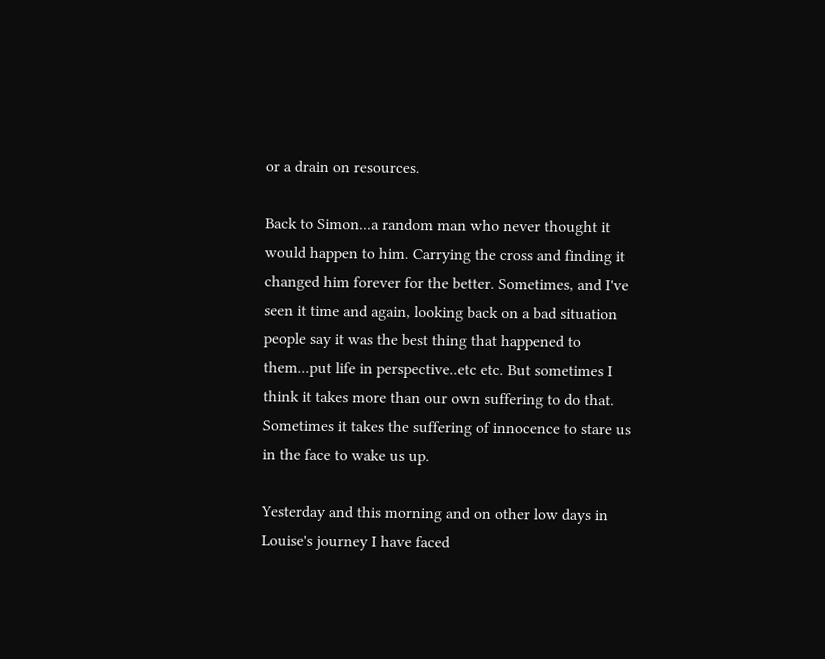or a drain on resources.

Back to Simon...a random man who never thought it would happen to him. Carrying the cross and finding it changed him forever for the better. Sometimes, and I've seen it time and again, looking back on a bad situation people say it was the best thing that happened to them...put life in perspective..etc etc. But sometimes I think it takes more than our own suffering to do that. Sometimes it takes the suffering of innocence to stare us in the face to wake us up.

Yesterday and this morning and on other low days in Louise's journey I have faced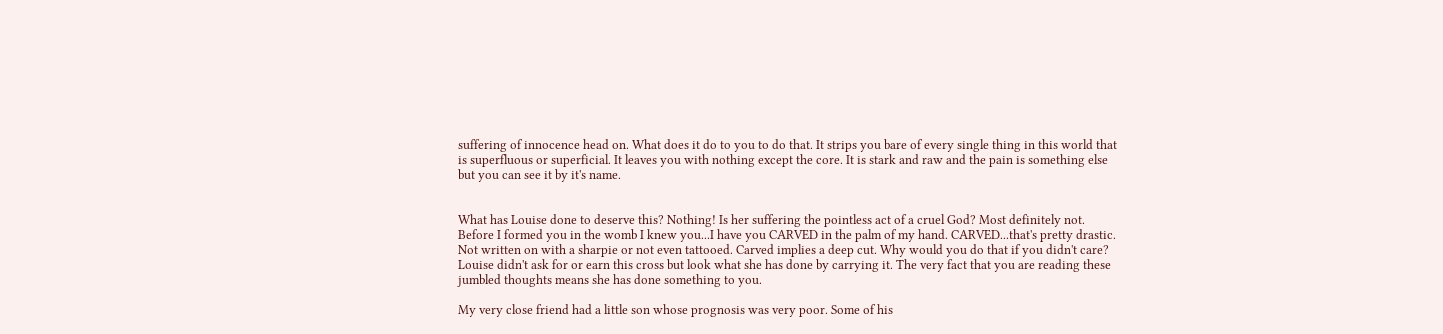suffering of innocence head on. What does it do to you to do that. It strips you bare of every single thing in this world that is superfluous or superficial. It leaves you with nothing except the core. It is stark and raw and the pain is something else but you can see it by it's name.


What has Louise done to deserve this? Nothing! Is her suffering the pointless act of a cruel God? Most definitely not. Before I formed you in the womb I knew you...I have you CARVED in the palm of my hand. CARVED...that's pretty drastic. Not written on with a sharpie or not even tattooed. Carved implies a deep cut. Why would you do that if you didn't care? Louise didn't ask for or earn this cross but look what she has done by carrying it. The very fact that you are reading these jumbled thoughts means she has done something to you.

My very close friend had a little son whose prognosis was very poor. Some of his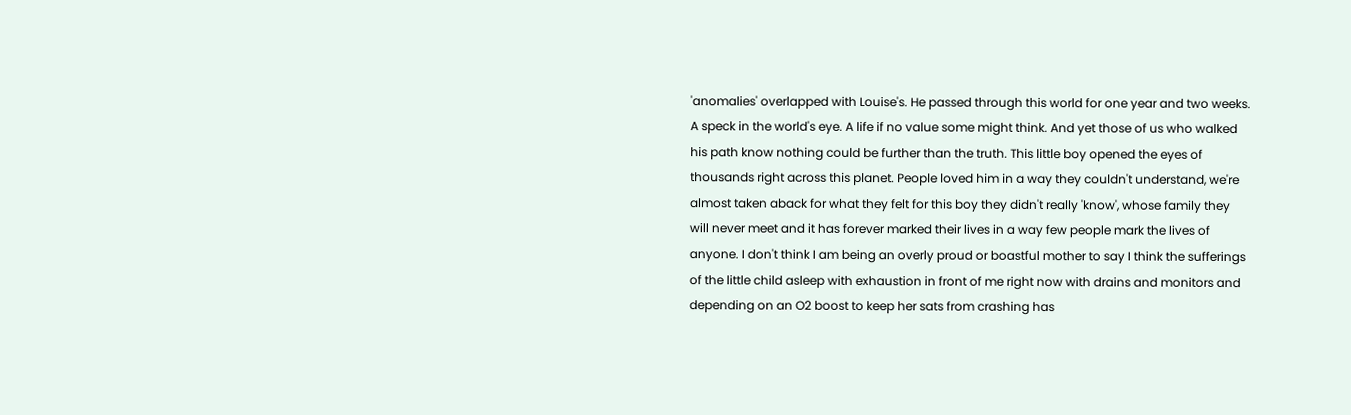'anomalies' overlapped with Louise's. He passed through this world for one year and two weeks. A speck in the world's eye. A life if no value some might think. And yet those of us who walked his path know nothing could be further than the truth. This little boy opened the eyes of thousands right across this planet. People loved him in a way they couldn't understand, we're almost taken aback for what they felt for this boy they didn't really 'know', whose family they will never meet and it has forever marked their lives in a way few people mark the lives of anyone. I don't think I am being an overly proud or boastful mother to say I think the sufferings of the little child asleep with exhaustion in front of me right now with drains and monitors and depending on an O2 boost to keep her sats from crashing has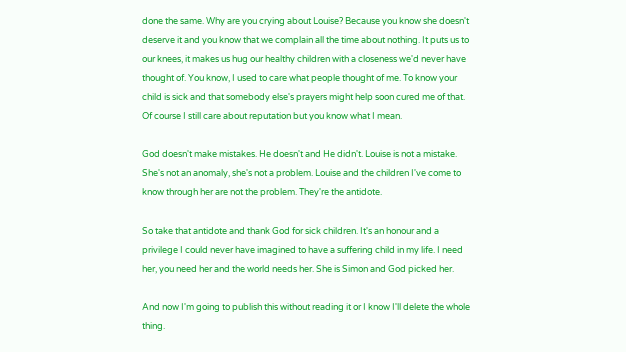done the same. Why are you crying about Louise? Because you know she doesn't deserve it and you know that we complain all the time about nothing. It puts us to our knees, it makes us hug our healthy children with a closeness we'd never have thought of. You know, I used to care what people thought of me. To know your child is sick and that somebody else's prayers might help soon cured me of that. Of course I still care about reputation but you know what I mean.

God doesn't make mistakes. He doesn't and He didn't. Louise is not a mistake. She's not an anomaly, she's not a problem. Louise and the children I've come to know through her are not the problem. They're the antidote.

So take that antidote and thank God for sick children. It's an honour and a privilege I could never have imagined to have a suffering child in my life. I need her, you need her and the world needs her. She is Simon and God picked her.

And now I'm going to publish this without reading it or I know I'll delete the whole thing.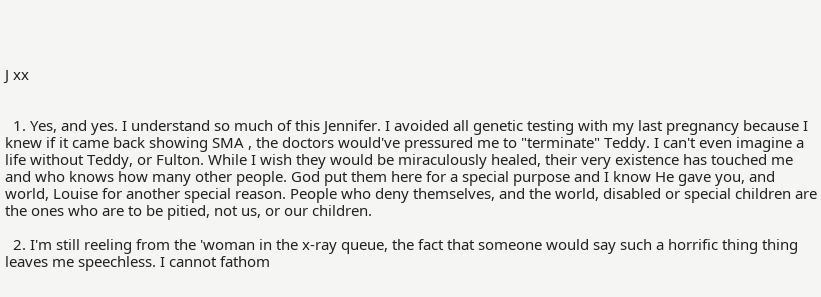J xx


  1. Yes, and yes. I understand so much of this Jennifer. I avoided all genetic testing with my last pregnancy because I knew if it came back showing SMA , the doctors would've pressured me to "terminate" Teddy. I can't even imagine a life without Teddy, or Fulton. While I wish they would be miraculously healed, their very existence has touched me and who knows how many other people. God put them here for a special purpose and I know He gave you, and world, Louise for another special reason. People who deny themselves, and the world, disabled or special children are the ones who are to be pitied, not us, or our children.

  2. I'm still reeling from the 'woman in the x-ray queue, the fact that someone would say such a horrific thing thing leaves me speechless. I cannot fathom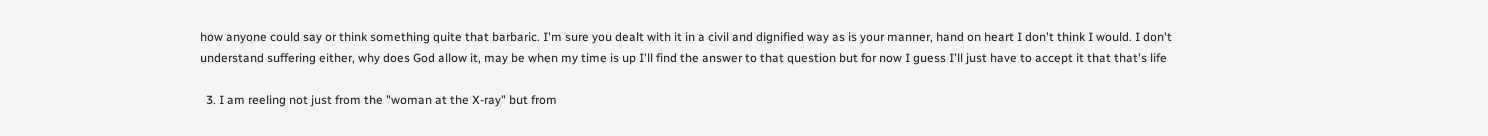how anyone could say or think something quite that barbaric. I'm sure you dealt with it in a civil and dignified way as is your manner, hand on heart I don't think I would. I don't understand suffering either, why does God allow it, may be when my time is up I'll find the answer to that question but for now I guess I'll just have to accept it that that's life

  3. I am reeling not just from the "woman at the X-ray" but from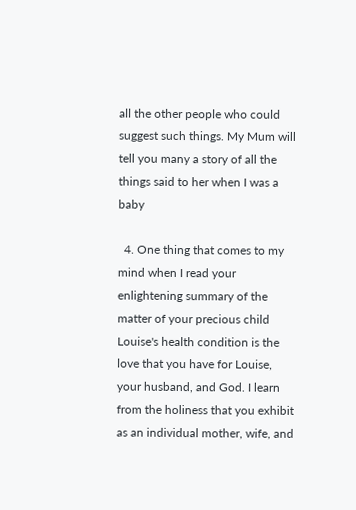all the other people who could suggest such things. My Mum will tell you many a story of all the things said to her when I was a baby

  4. One thing that comes to my mind when I read your enlightening summary of the matter of your precious child Louise's health condition is the love that you have for Louise, your husband, and God. I learn from the holiness that you exhibit as an individual mother, wife, and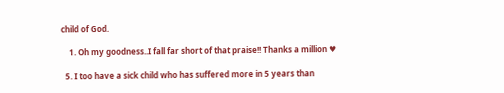child of God.

    1. Oh my goodness..I fall far short of that praise!! Thanks a million ♥

  5. I too have a sick child who has suffered more in 5 years than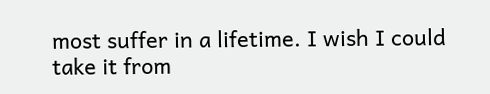most suffer in a lifetime. I wish I could take it from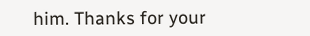him. Thanks for your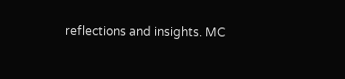reflections and insights. MC